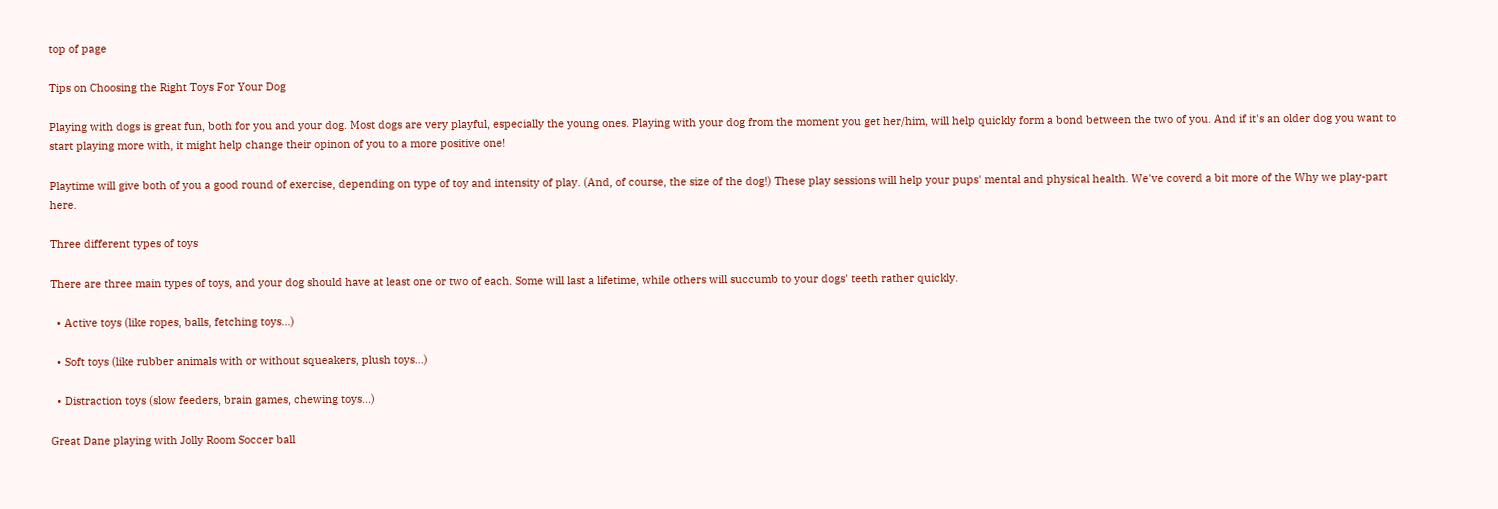top of page

Tips on Choosing the Right Toys For Your Dog

Playing with dogs is great fun, both for you and your dog. Most dogs are very playful, especially the young ones. Playing with your dog from the moment you get her/him, will help quickly form a bond between the two of you. And if it's an older dog you want to start playing more with, it might help change their opinon of you to a more positive one!

Playtime will give both of you a good round of exercise, depending on type of toy and intensity of play. (And, of course, the size of the dog!) These play sessions will help your pups' mental and physical health. We've coverd a bit more of the Why we play-part here.

Three different types of toys

There are three main types of toys, and your dog should have at least one or two of each. Some will last a lifetime, while others will succumb to your dogs' teeth rather quickly.

  • Active toys (like ropes, balls, fetching toys...)

  • Soft toys (like rubber animals with or without squeakers, plush toys...)

  • Distraction toys (slow feeders, brain games, chewing toys...)

Great Dane playing with Jolly Room Soccer ball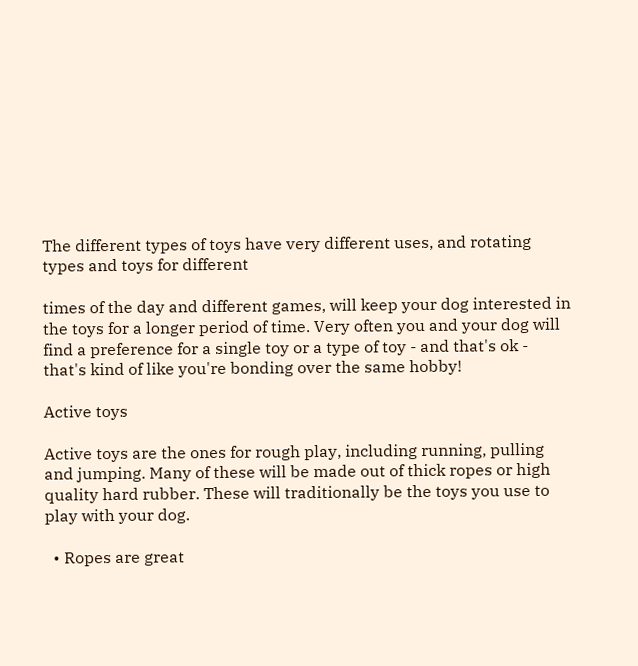The different types of toys have very different uses, and rotating types and toys for different

times of the day and different games, will keep your dog interested in the toys for a longer period of time. Very often you and your dog will find a preference for a single toy or a type of toy - and that's ok - that's kind of like you're bonding over the same hobby!

Active toys

Active toys are the ones for rough play, including running, pulling and jumping. Many of these will be made out of thick ropes or high quality hard rubber. These will traditionally be the toys you use to play with your dog.

  • Ropes are great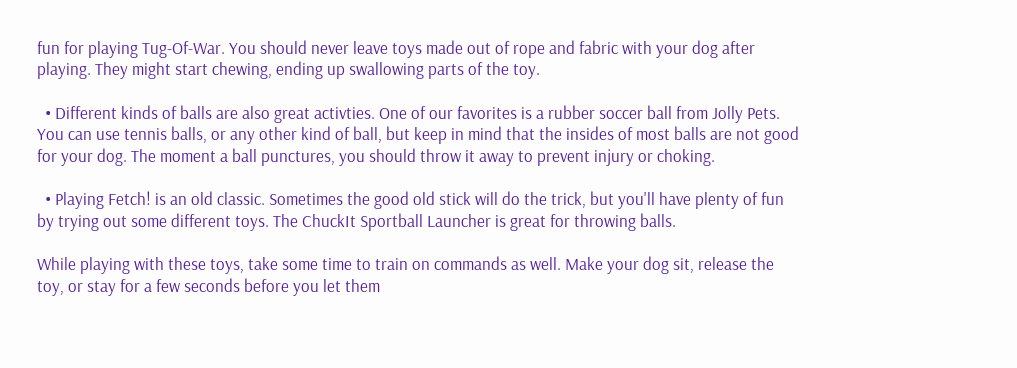fun for playing Tug-Of-War. You should never leave toys made out of rope and fabric with your dog after playing. They might start chewing, ending up swallowing parts of the toy.

  • Different kinds of balls are also great activties. One of our favorites is a rubber soccer ball from Jolly Pets. You can use tennis balls, or any other kind of ball, but keep in mind that the insides of most balls are not good for your dog. The moment a ball punctures, you should throw it away to prevent injury or choking.

  • Playing Fetch! is an old classic. Sometimes the good old stick will do the trick, but you'll have plenty of fun by trying out some different toys. The ChuckIt Sportball Launcher is great for throwing balls.

While playing with these toys, take some time to train on commands as well. Make your dog sit, release the toy, or stay for a few seconds before you let them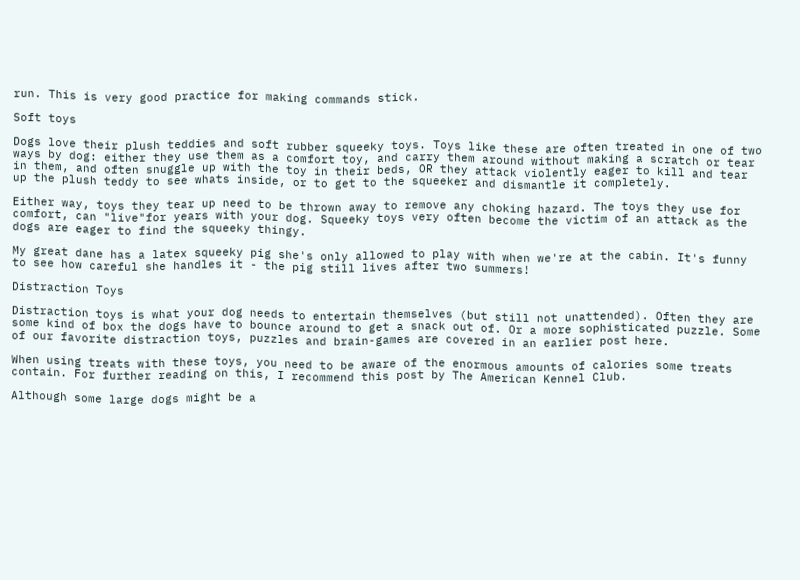run. This is very good practice for making commands stick.

Soft toys

Dogs love their plush teddies and soft rubber squeeky toys. Toys like these are often treated in one of two ways by dog: either they use them as a comfort toy, and carry them around without making a scratch or tear in them, and often snuggle up with the toy in their beds, OR they attack violently eager to kill and tear up the plush teddy to see whats inside, or to get to the squeeker and dismantle it completely.

Either way, toys they tear up need to be thrown away to remove any choking hazard. The toys they use for comfort, can "live"for years with your dog. Squeeky toys very often become the victim of an attack as the dogs are eager to find the squeeky thingy.

My great dane has a latex squeeky pig she's only allowed to play with when we're at the cabin. It's funny to see how careful she handles it - the pig still lives after two summers!

Distraction Toys

Distraction toys is what your dog needs to entertain themselves (but still not unattended). Often they are some kind of box the dogs have to bounce around to get a snack out of. Or a more sophisticated puzzle. Some of our favorite distraction toys, puzzles and brain-games are covered in an earlier post here.

When using treats with these toys, you need to be aware of the enormous amounts of calories some treats contain. For further reading on this, I recommend this post by The American Kennel Club.

Although some large dogs might be a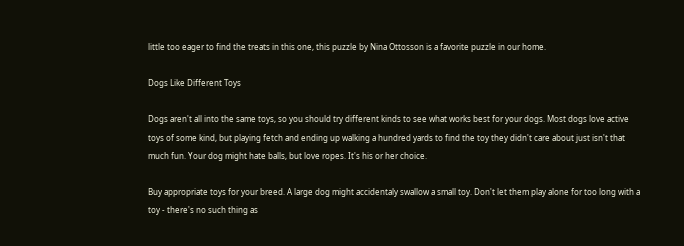little too eager to find the treats in this one, this puzzle by Nina Ottosson is a favorite puzzle in our home.

Dogs Like Different Toys

Dogs aren't all into the same toys, so you should try different kinds to see what works best for your dogs. Most dogs love active toys of some kind, but playing fetch and ending up walking a hundred yards to find the toy they didn't care about just isn't that much fun. Your dog might hate balls, but love ropes. It's his or her choice.

Buy appropriate toys for your breed. A large dog might accidentaly swallow a small toy. Don't let them play alone for too long with a toy - there's no such thing as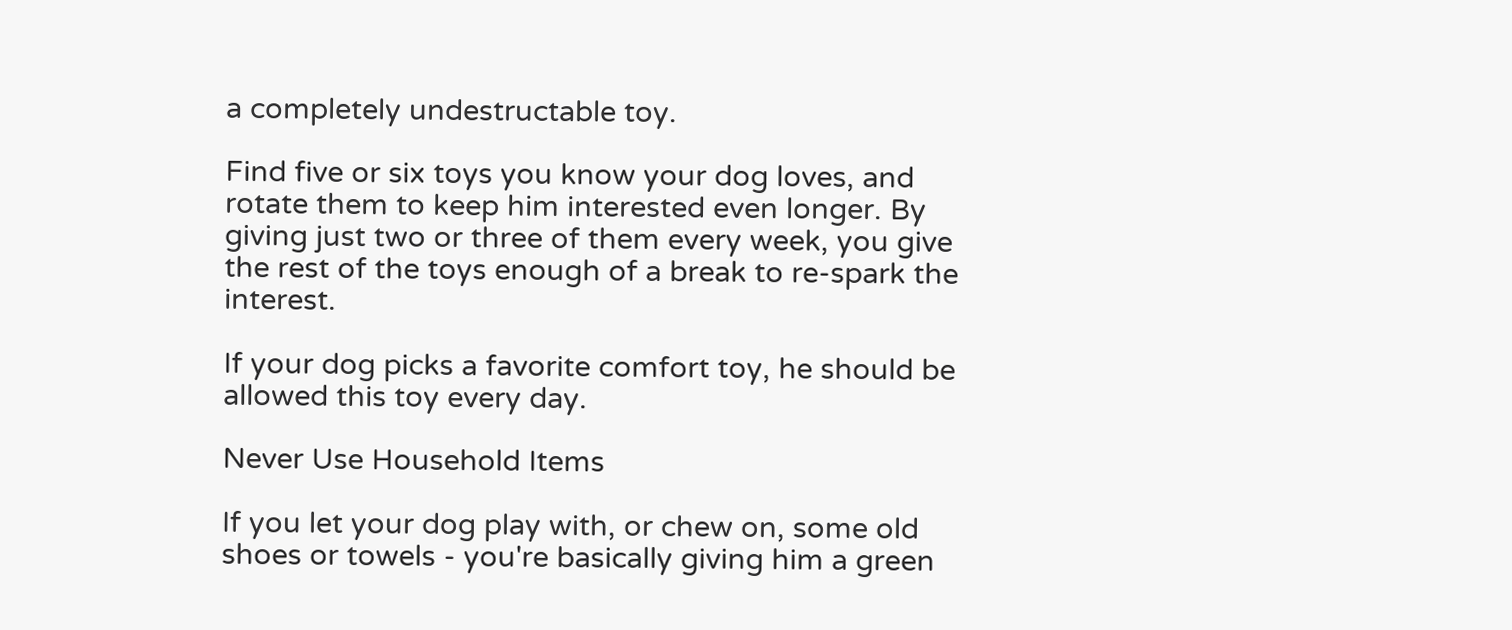a completely undestructable toy.

Find five or six toys you know your dog loves, and rotate them to keep him interested even longer. By giving just two or three of them every week, you give the rest of the toys enough of a break to re-spark the interest.

If your dog picks a favorite comfort toy, he should be allowed this toy every day.

Never Use Household Items

If you let your dog play with, or chew on, some old shoes or towels - you're basically giving him a green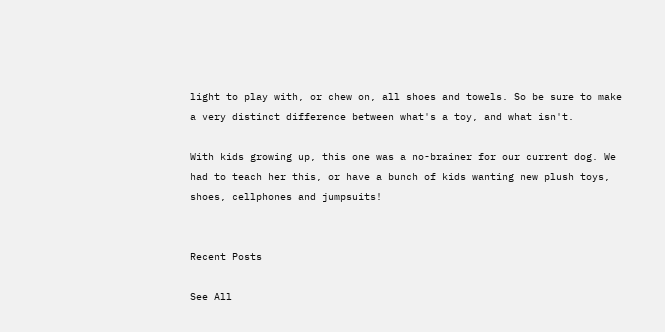light to play with, or chew on, all shoes and towels. So be sure to make a very distinct difference between what's a toy, and what isn't.

With kids growing up, this one was a no-brainer for our current dog. We had to teach her this, or have a bunch of kids wanting new plush toys, shoes, cellphones and jumpsuits!


Recent Posts

See All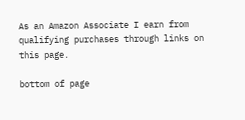As an Amazon Associate I earn from qualifying purchases through links on this page.

bottom of page